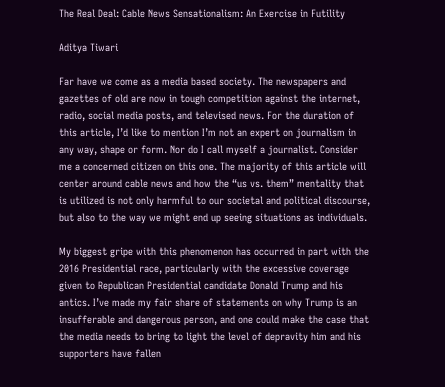The Real Deal: Cable News Sensationalism: An Exercise in Futility

Aditya Tiwari

Far have we come as a media based society. The newspapers and gazettes of old are now in tough competition against the internet, radio, social media posts, and televised news. For the duration of this article, I’d like to mention I’m not an expert on journalism in any way, shape or form. Nor do I call myself a journalist. Consider me a concerned citizen on this one. The majority of this article will center around cable news and how the “us vs. them” mentality that is utilized is not only harmful to our societal and political discourse, but also to the way we might end up seeing situations as individuals.

My biggest gripe with this phenomenon has occurred in part with the 2016 Presidential race, particularly with the excessive coverage given to Republican Presidential candidate Donald Trump and his antics. I’ve made my fair share of statements on why Trump is an insufferable and dangerous person, and one could make the case that the media needs to bring to light the level of depravity him and his supporters have fallen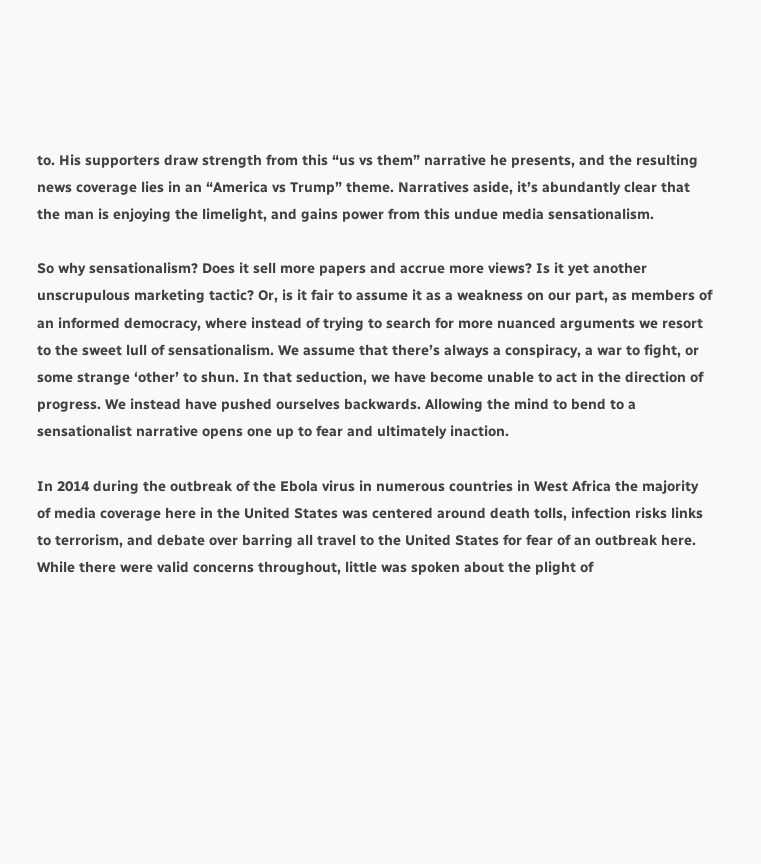to. His supporters draw strength from this “us vs them” narrative he presents, and the resulting news coverage lies in an “America vs Trump” theme. Narratives aside, it’s abundantly clear that the man is enjoying the limelight, and gains power from this undue media sensationalism.

So why sensationalism? Does it sell more papers and accrue more views? Is it yet another unscrupulous marketing tactic? Or, is it fair to assume it as a weakness on our part, as members of an informed democracy, where instead of trying to search for more nuanced arguments we resort to the sweet lull of sensationalism. We assume that there’s always a conspiracy, a war to fight, or some strange ‘other’ to shun. In that seduction, we have become unable to act in the direction of progress. We instead have pushed ourselves backwards. Allowing the mind to bend to a sensationalist narrative opens one up to fear and ultimately inaction.

In 2014 during the outbreak of the Ebola virus in numerous countries in West Africa the majority of media coverage here in the United States was centered around death tolls, infection risks links to terrorism, and debate over barring all travel to the United States for fear of an outbreak here. While there were valid concerns throughout, little was spoken about the plight of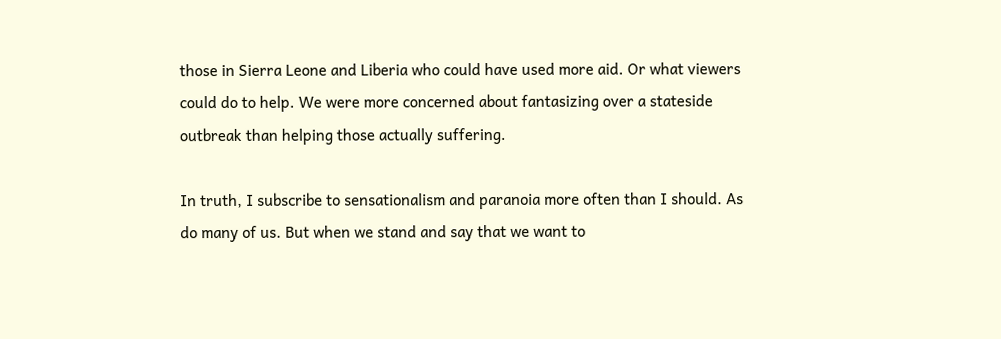those in Sierra Leone and Liberia who could have used more aid. Or what viewers could do to help. We were more concerned about fantasizing over a stateside outbreak than helping those actually suffering.

In truth, I subscribe to sensationalism and paranoia more often than I should. As do many of us. But when we stand and say that we want to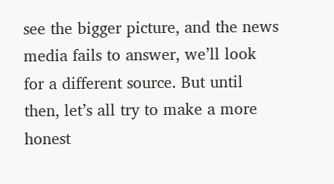see the bigger picture, and the news media fails to answer, we’ll look for a different source. But until then, let’s all try to make a more honest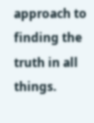approach to finding the truth in all things.